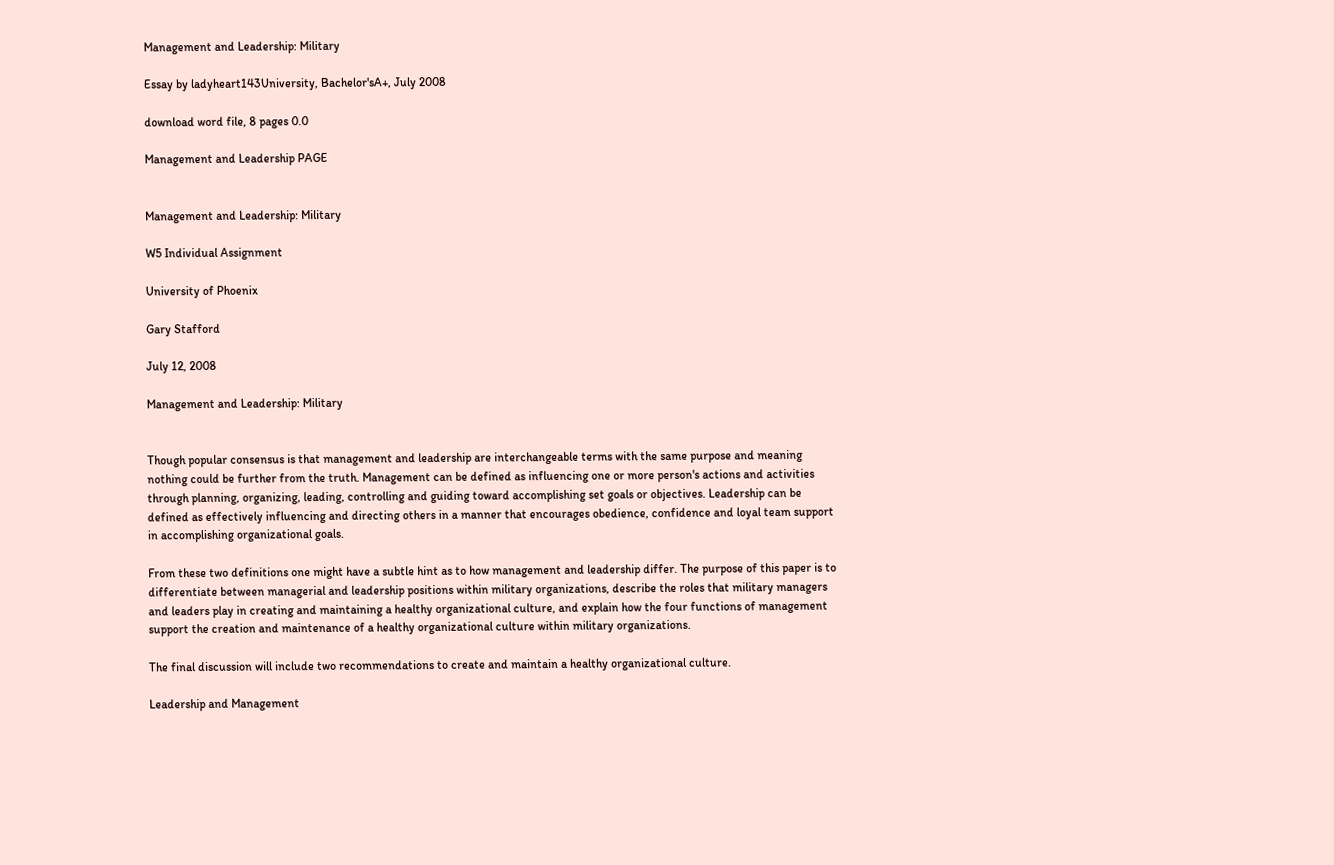Management and Leadership: Military

Essay by ladyheart143University, Bachelor'sA+, July 2008

download word file, 8 pages 0.0

Management and Leadership PAGE


Management and Leadership: Military

W5 Individual Assignment

University of Phoenix

Gary Stafford

July 12, 2008

Management and Leadership: Military


Though popular consensus is that management and leadership are interchangeable terms with the same purpose and meaning nothing could be further from the truth. Management can be defined as influencing one or more person's actions and activities through planning, organizing, leading, controlling and guiding toward accomplishing set goals or objectives. Leadership can be defined as effectively influencing and directing others in a manner that encourages obedience, confidence and loyal team support in accomplishing organizational goals.

From these two definitions one might have a subtle hint as to how management and leadership differ. The purpose of this paper is to differentiate between managerial and leadership positions within military organizations, describe the roles that military managers and leaders play in creating and maintaining a healthy organizational culture, and explain how the four functions of management support the creation and maintenance of a healthy organizational culture within military organizations.

The final discussion will include two recommendations to create and maintain a healthy organizational culture.

Leadership and Management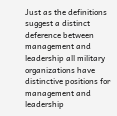Just as the definitions suggest a distinct deference between management and leadership all military organizations have distinctive positions for management and leadership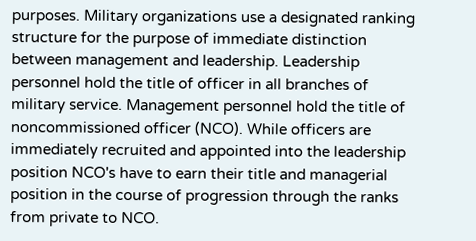purposes. Military organizations use a designated ranking structure for the purpose of immediate distinction between management and leadership. Leadership personnel hold the title of officer in all branches of military service. Management personnel hold the title of noncommissioned officer (NCO). While officers are immediately recruited and appointed into the leadership position NCO's have to earn their title and managerial position in the course of progression through the ranks from private to NCO.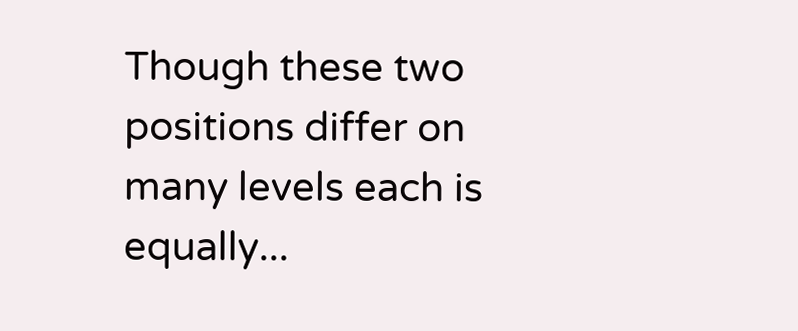Though these two positions differ on many levels each is equally...